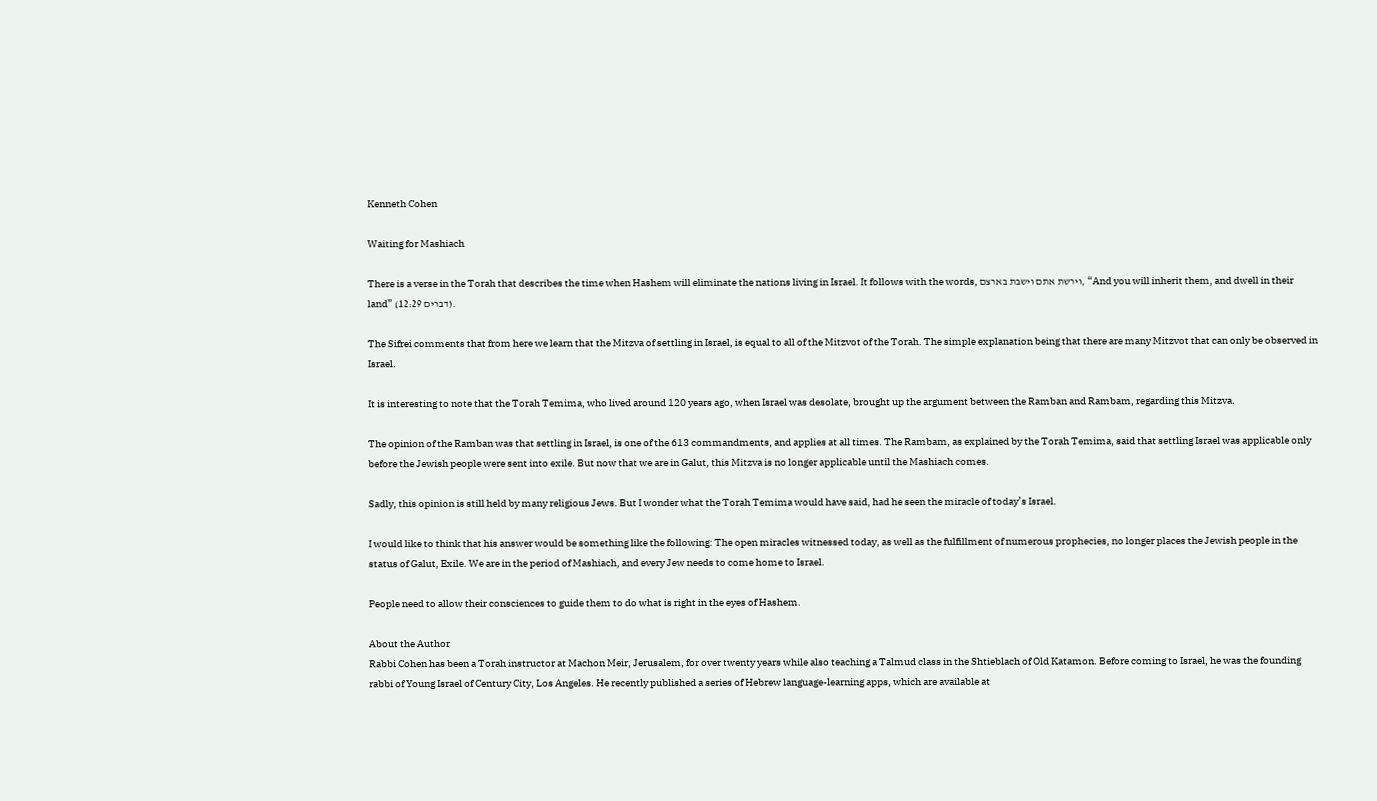Kenneth Cohen

Waiting for Mashiach

There is a verse in the Torah that describes the time when Hashem will eliminate the nations living in Israel. It follows with the words, וירשת אתם וישבת בארצם, “And you will inherit them, and dwell in their land” (דברים 12:29).

The Sifrei comments that from here we learn that the Mitzva of settling in Israel, is equal to all of the Mitzvot of the Torah. The simple explanation being that there are many Mitzvot that can only be observed in Israel.

It is interesting to note that the Torah Temima, who lived around 120 years ago, when Israel was desolate, brought up the argument between the Ramban and Rambam, regarding this Mitzva.

The opinion of the Ramban was that settling in Israel, is one of the 613 commandments, and applies at all times. The Rambam, as explained by the Torah Temima, said that settling Israel was applicable only before the Jewish people were sent into exile. But now that we are in Galut, this Mitzva is no longer applicable until the Mashiach comes.

Sadly, this opinion is still held by many religious Jews. But I wonder what the Torah Temima would have said, had he seen the miracle of today’s Israel.

I would like to think that his answer would be something like the following: The open miracles witnessed today, as well as the fulfillment of numerous prophecies, no longer places the Jewish people in the status of Galut, Exile. We are in the period of Mashiach, and every Jew needs to come home to Israel.

People need to allow their consciences to guide them to do what is right in the eyes of Hashem.

About the Author
Rabbi Cohen has been a Torah instructor at Machon Meir, Jerusalem, for over twenty years while also teaching a Talmud class in the Shtieblach of Old Katamon. Before coming to Israel, he was the founding rabbi of Young Israel of Century City, Los Angeles. He recently published a series of Hebrew language-learning apps, which are available at